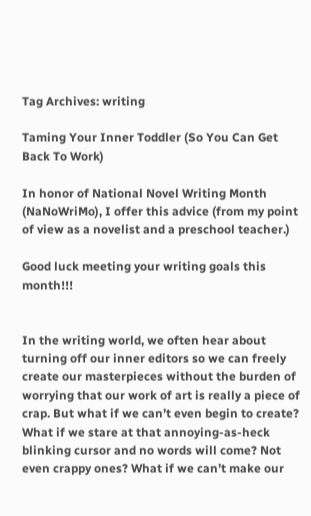Tag Archives: writing

Taming Your Inner Toddler (So You Can Get Back To Work)

In honor of National Novel Writing Month (NaNoWriMo), I offer this advice (from my point of view as a novelist and a preschool teacher.)

Good luck meeting your writing goals this month!!!


In the writing world, we often hear about turning off our inner editors so we can freely create our masterpieces without the burden of worrying that our work of art is really a piece of crap. But what if we can’t even begin to create? What if we stare at that annoying-as-heck blinking cursor and no words will come? Not even crappy ones? What if we can’t make our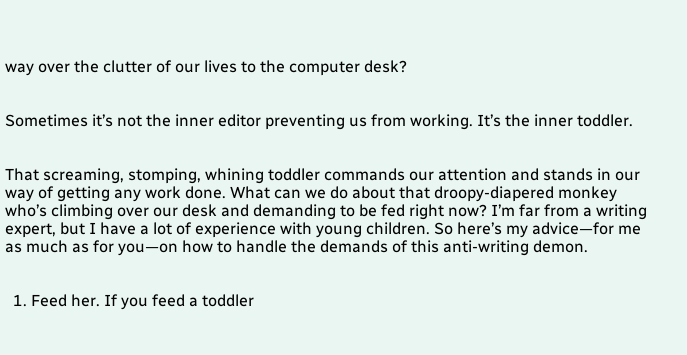way over the clutter of our lives to the computer desk?


Sometimes it’s not the inner editor preventing us from working. It’s the inner toddler.


That screaming, stomping, whining toddler commands our attention and stands in our way of getting any work done. What can we do about that droopy-diapered monkey who’s climbing over our desk and demanding to be fed right now? I’m far from a writing expert, but I have a lot of experience with young children. So here’s my advice—for me as much as for you—on how to handle the demands of this anti-writing demon.


  1. Feed her. If you feed a toddler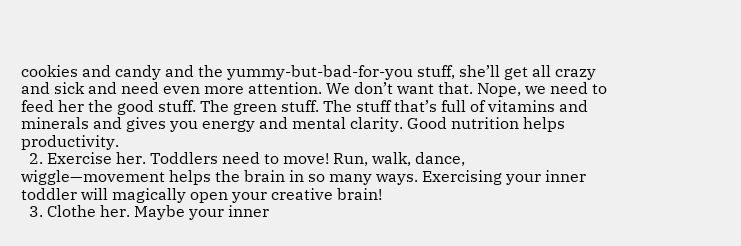cookies and candy and the yummy-but-bad-for-you stuff, she’ll get all crazy and sick and need even more attention. We don’t want that. Nope, we need to feed her the good stuff. The green stuff. The stuff that’s full of vitamins and minerals and gives you energy and mental clarity. Good nutrition helps productivity.
  2. Exercise her. Toddlers need to move! Run, walk, dance, wiggle—movement helps the brain in so many ways. Exercising your inner toddler will magically open your creative brain!
  3. Clothe her. Maybe your inner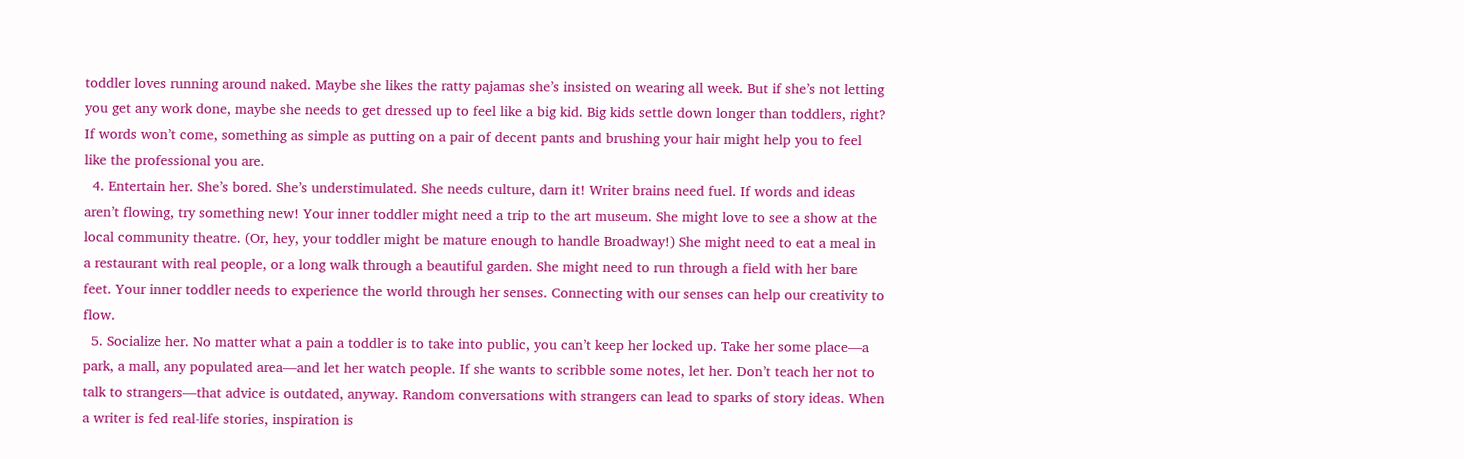toddler loves running around naked. Maybe she likes the ratty pajamas she’s insisted on wearing all week. But if she’s not letting you get any work done, maybe she needs to get dressed up to feel like a big kid. Big kids settle down longer than toddlers, right? If words won’t come, something as simple as putting on a pair of decent pants and brushing your hair might help you to feel like the professional you are.
  4. Entertain her. She’s bored. She’s understimulated. She needs culture, darn it! Writer brains need fuel. If words and ideas aren’t flowing, try something new! Your inner toddler might need a trip to the art museum. She might love to see a show at the local community theatre. (Or, hey, your toddler might be mature enough to handle Broadway!) She might need to eat a meal in a restaurant with real people, or a long walk through a beautiful garden. She might need to run through a field with her bare feet. Your inner toddler needs to experience the world through her senses. Connecting with our senses can help our creativity to flow.
  5. Socialize her. No matter what a pain a toddler is to take into public, you can’t keep her locked up. Take her some place—a park, a mall, any populated area—and let her watch people. If she wants to scribble some notes, let her. Don’t teach her not to talk to strangers—that advice is outdated, anyway. Random conversations with strangers can lead to sparks of story ideas. When a writer is fed real-life stories, inspiration is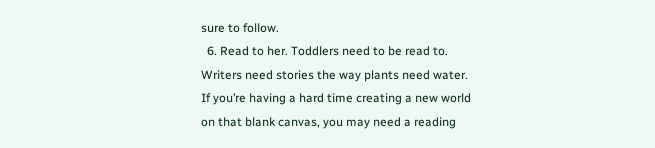sure to follow.
  6. Read to her. Toddlers need to be read to. Writers need stories the way plants need water. If you’re having a hard time creating a new world on that blank canvas, you may need a reading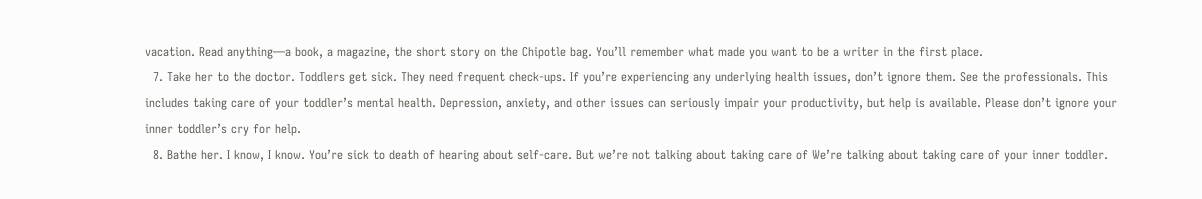vacation. Read anything—a book, a magazine, the short story on the Chipotle bag. You’ll remember what made you want to be a writer in the first place.
  7. Take her to the doctor. Toddlers get sick. They need frequent check-ups. If you’re experiencing any underlying health issues, don’t ignore them. See the professionals. This includes taking care of your toddler’s mental health. Depression, anxiety, and other issues can seriously impair your productivity, but help is available. Please don’t ignore your inner toddler’s cry for help.
  8. Bathe her. I know, I know. You’re sick to death of hearing about self-care. But we’re not talking about taking care of We’re talking about taking care of your inner toddler.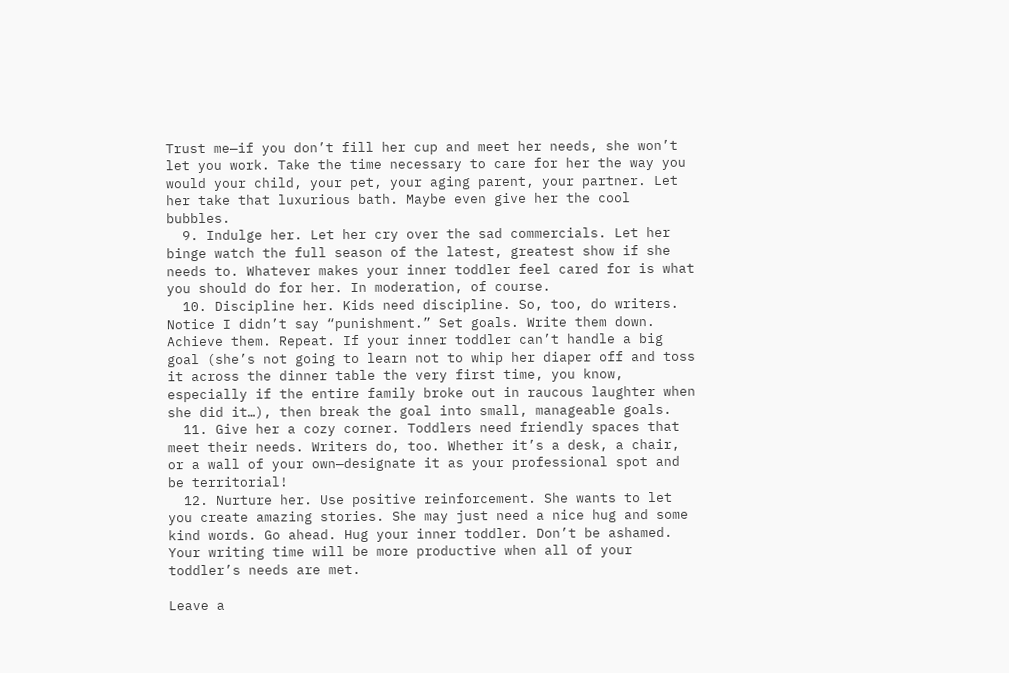Trust me—if you don’t fill her cup and meet her needs, she won’t let you work. Take the time necessary to care for her the way you would your child, your pet, your aging parent, your partner. Let her take that luxurious bath. Maybe even give her the cool bubbles.
  9. Indulge her. Let her cry over the sad commercials. Let her binge watch the full season of the latest, greatest show if she needs to. Whatever makes your inner toddler feel cared for is what you should do for her. In moderation, of course.
  10. Discipline her. Kids need discipline. So, too, do writers. Notice I didn’t say “punishment.” Set goals. Write them down. Achieve them. Repeat. If your inner toddler can’t handle a big goal (she’s not going to learn not to whip her diaper off and toss it across the dinner table the very first time, you know, especially if the entire family broke out in raucous laughter when she did it…), then break the goal into small, manageable goals.
  11. Give her a cozy corner. Toddlers need friendly spaces that meet their needs. Writers do, too. Whether it’s a desk, a chair, or a wall of your own—designate it as your professional spot and be territorial!
  12. Nurture her. Use positive reinforcement. She wants to let you create amazing stories. She may just need a nice hug and some kind words. Go ahead. Hug your inner toddler. Don’t be ashamed. Your writing time will be more productive when all of your toddler’s needs are met.

Leave a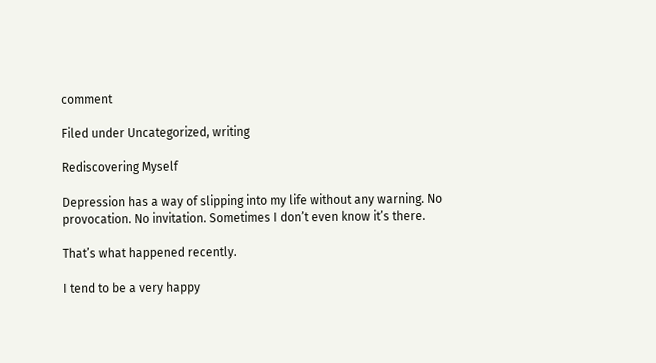comment

Filed under Uncategorized, writing

Rediscovering Myself

Depression has a way of slipping into my life without any warning. No provocation. No invitation. Sometimes I don’t even know it’s there.

That’s what happened recently.

I tend to be a very happy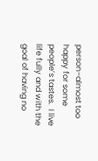person–almost too happy for some people’s tastes.  I live life fully and with the goal of having no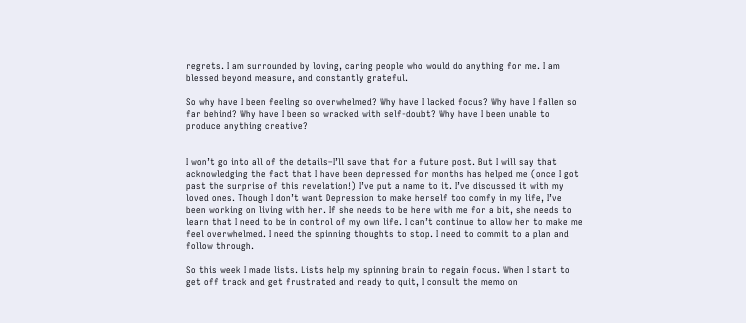regrets. I am surrounded by loving, caring people who would do anything for me. I am blessed beyond measure, and constantly grateful.

So why have I been feeling so overwhelmed? Why have I lacked focus? Why have I fallen so far behind? Why have I been so wracked with self-doubt? Why have I been unable to produce anything creative?


I won’t go into all of the details–I’ll save that for a future post. But I will say that acknowledging the fact that I have been depressed for months has helped me (once I got past the surprise of this revelation!) I’ve put a name to it. I’ve discussed it with my loved ones. Though I don’t want Depression to make herself too comfy in my life, I’ve been working on living with her. If she needs to be here with me for a bit, she needs to learn that I need to be in control of my own life. I can’t continue to allow her to make me feel overwhelmed. I need the spinning thoughts to stop. I need to commit to a plan and follow through.

So this week I made lists. Lists help my spinning brain to regain focus. When I start to get off track and get frustrated and ready to quit, I consult the memo on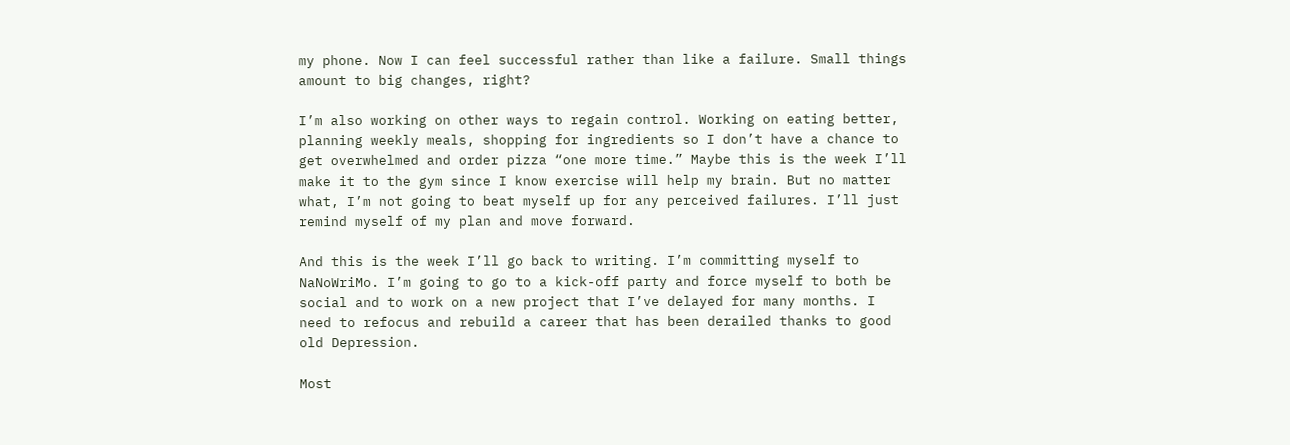my phone. Now I can feel successful rather than like a failure. Small things amount to big changes, right?

I’m also working on other ways to regain control. Working on eating better, planning weekly meals, shopping for ingredients so I don’t have a chance to get overwhelmed and order pizza “one more time.” Maybe this is the week I’ll make it to the gym since I know exercise will help my brain. But no matter what, I’m not going to beat myself up for any perceived failures. I’ll just remind myself of my plan and move forward.

And this is the week I’ll go back to writing. I’m committing myself to NaNoWriMo. I’m going to go to a kick-off party and force myself to both be social and to work on a new project that I’ve delayed for many months. I need to refocus and rebuild a career that has been derailed thanks to good old Depression.

Most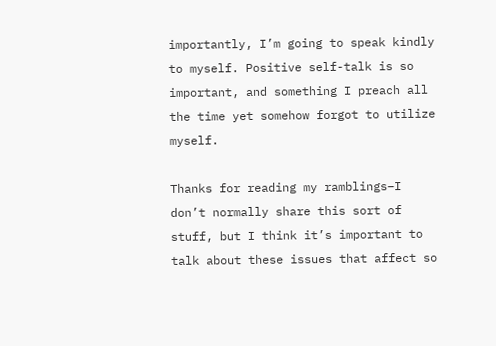importantly, I’m going to speak kindly to myself. Positive self-talk is so important, and something I preach all the time yet somehow forgot to utilize myself.

Thanks for reading my ramblings–I don’t normally share this sort of stuff, but I think it’s important to talk about these issues that affect so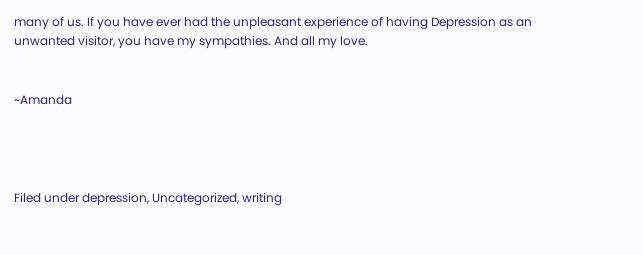many of us. If you have ever had the unpleasant experience of having Depression as an unwanted visitor, you have my sympathies. And all my love.


~Amanda




Filed under depression, Uncategorized, writing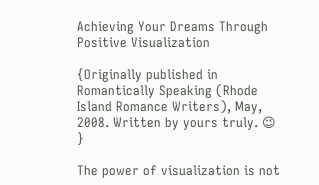Achieving Your Dreams Through Positive Visualization

{Originally published in Romantically Speaking (Rhode Island Romance Writers), May, 2008. Written by yours truly. 😉 }

The power of visualization is not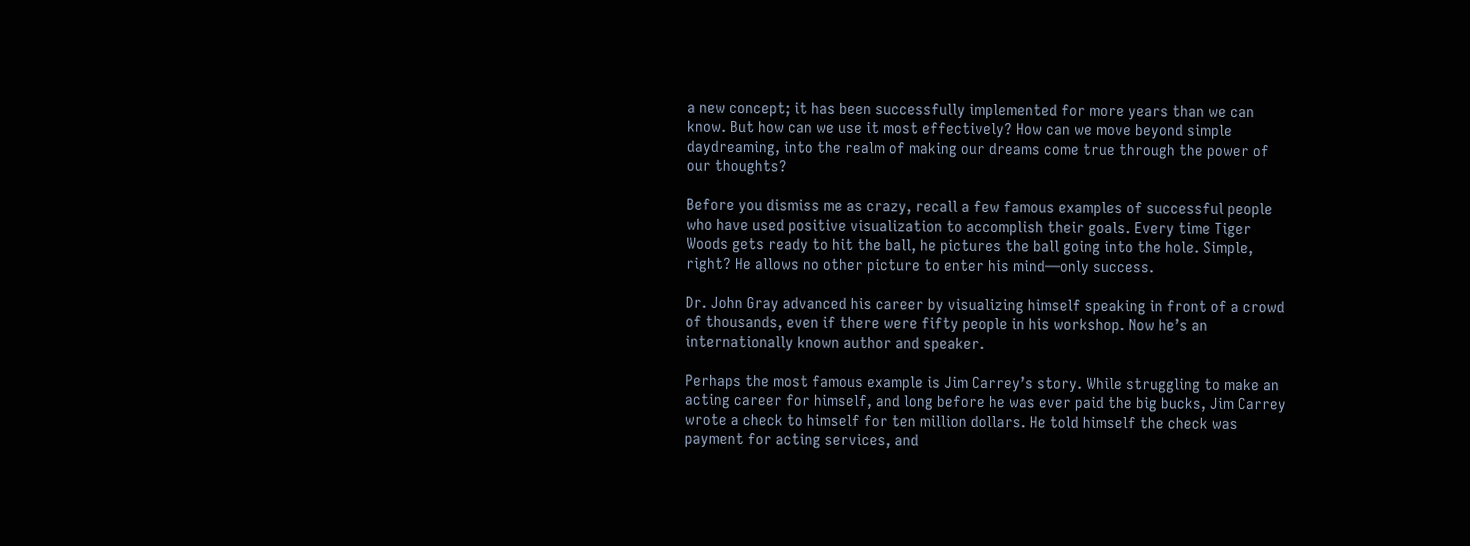a new concept; it has been successfully implemented for more years than we can know. But how can we use it most effectively? How can we move beyond simple daydreaming, into the realm of making our dreams come true through the power of our thoughts?

Before you dismiss me as crazy, recall a few famous examples of successful people who have used positive visualization to accomplish their goals. Every time Tiger Woods gets ready to hit the ball, he pictures the ball going into the hole. Simple, right? He allows no other picture to enter his mind—only success.

Dr. John Gray advanced his career by visualizing himself speaking in front of a crowd of thousands, even if there were fifty people in his workshop. Now he’s an internationally known author and speaker.

Perhaps the most famous example is Jim Carrey’s story. While struggling to make an acting career for himself, and long before he was ever paid the big bucks, Jim Carrey wrote a check to himself for ten million dollars. He told himself the check was payment for acting services, and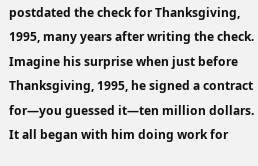postdated the check for Thanksgiving, 1995, many years after writing the check. Imagine his surprise when just before Thanksgiving, 1995, he signed a contract for—you guessed it—ten million dollars. It all began with him doing work for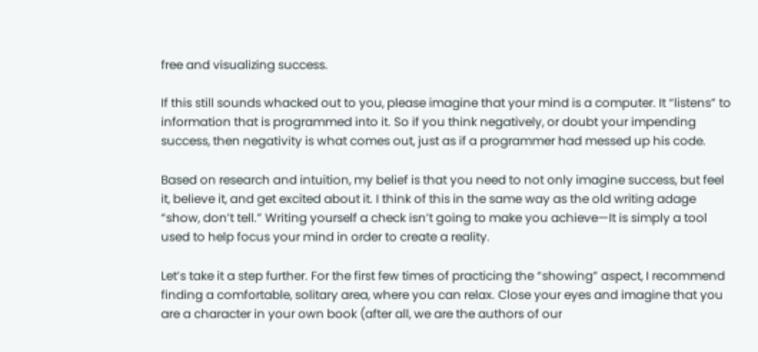free and visualizing success.

If this still sounds whacked out to you, please imagine that your mind is a computer. It “listens” to information that is programmed into it. So if you think negatively, or doubt your impending success, then negativity is what comes out, just as if a programmer had messed up his code.

Based on research and intuition, my belief is that you need to not only imagine success, but feel it, believe it, and get excited about it. I think of this in the same way as the old writing adage “show, don’t tell.” Writing yourself a check isn’t going to make you achieve—It is simply a tool used to help focus your mind in order to create a reality.

Let’s take it a step further. For the first few times of practicing the “showing” aspect, I recommend finding a comfortable, solitary area, where you can relax. Close your eyes and imagine that you are a character in your own book (after all, we are the authors of our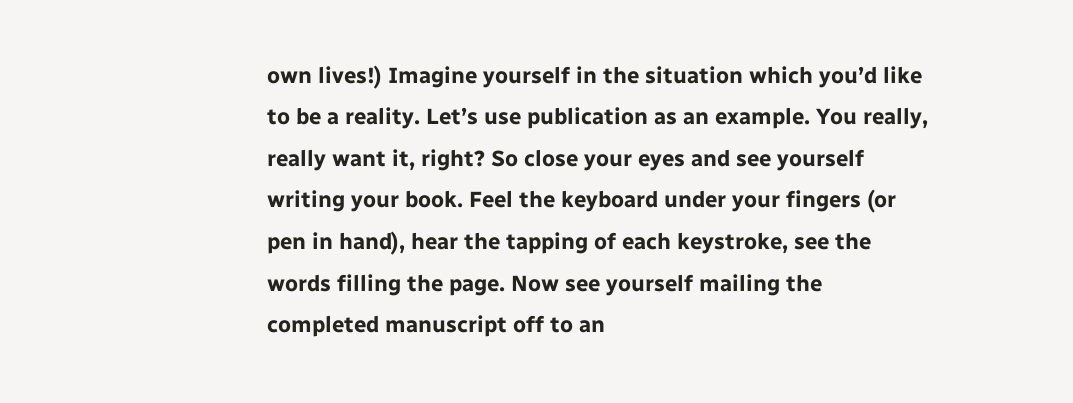own lives!) Imagine yourself in the situation which you’d like to be a reality. Let’s use publication as an example. You really, really want it, right? So close your eyes and see yourself writing your book. Feel the keyboard under your fingers (or pen in hand), hear the tapping of each keystroke, see the words filling the page. Now see yourself mailing the completed manuscript off to an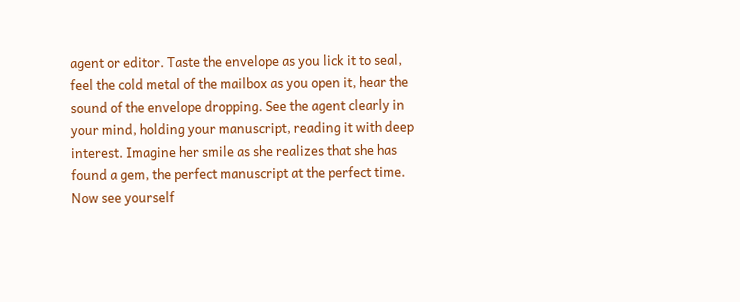agent or editor. Taste the envelope as you lick it to seal, feel the cold metal of the mailbox as you open it, hear the sound of the envelope dropping. See the agent clearly in your mind, holding your manuscript, reading it with deep interest. Imagine her smile as she realizes that she has found a gem, the perfect manuscript at the perfect time. Now see yourself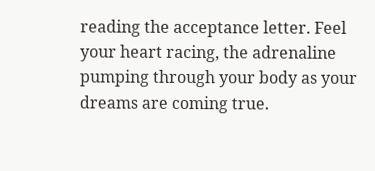reading the acceptance letter. Feel your heart racing, the adrenaline pumping through your body as your dreams are coming true.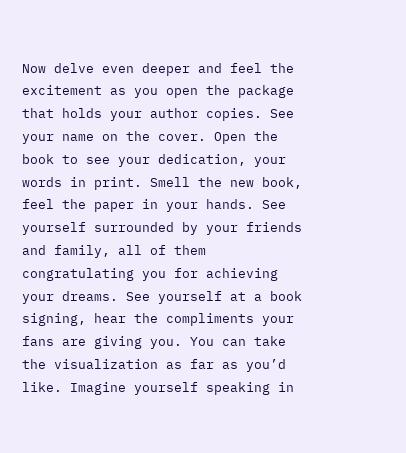Now delve even deeper and feel the excitement as you open the package that holds your author copies. See your name on the cover. Open the book to see your dedication, your words in print. Smell the new book, feel the paper in your hands. See yourself surrounded by your friends and family, all of them congratulating you for achieving your dreams. See yourself at a book signing, hear the compliments your fans are giving you. You can take the visualization as far as you’d like. Imagine yourself speaking in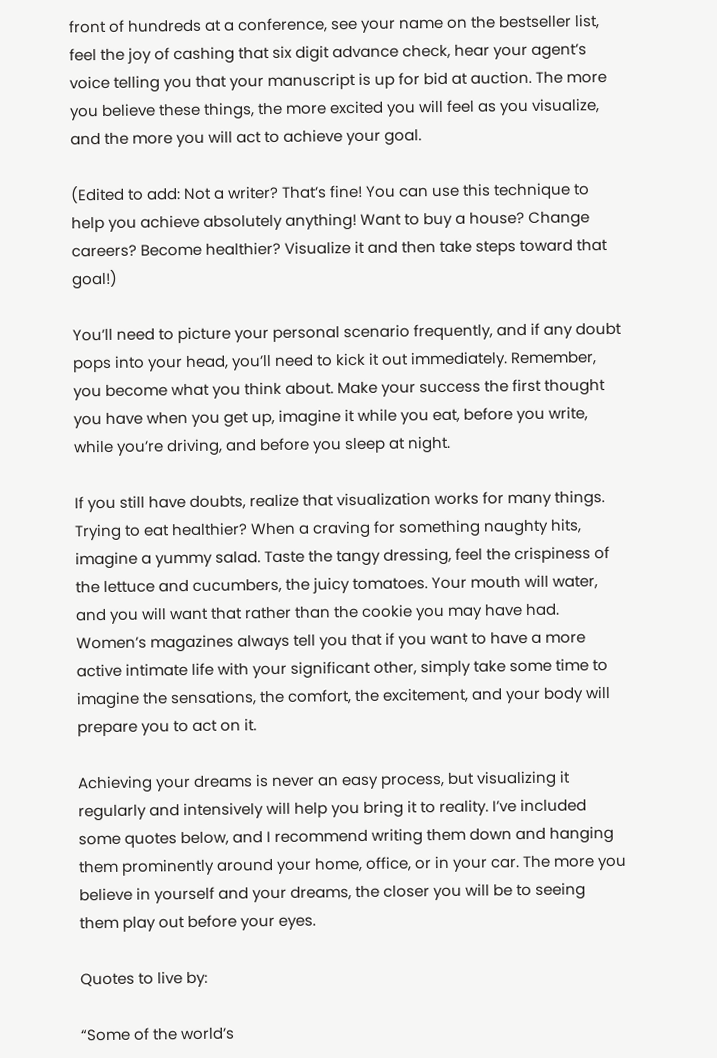front of hundreds at a conference, see your name on the bestseller list, feel the joy of cashing that six digit advance check, hear your agent’s voice telling you that your manuscript is up for bid at auction. The more you believe these things, the more excited you will feel as you visualize, and the more you will act to achieve your goal.

(Edited to add: Not a writer? That’s fine! You can use this technique to help you achieve absolutely anything! Want to buy a house? Change careers? Become healthier? Visualize it and then take steps toward that goal!)

You’ll need to picture your personal scenario frequently, and if any doubt pops into your head, you’ll need to kick it out immediately. Remember, you become what you think about. Make your success the first thought you have when you get up, imagine it while you eat, before you write, while you’re driving, and before you sleep at night.

If you still have doubts, realize that visualization works for many things. Trying to eat healthier? When a craving for something naughty hits, imagine a yummy salad. Taste the tangy dressing, feel the crispiness of the lettuce and cucumbers, the juicy tomatoes. Your mouth will water, and you will want that rather than the cookie you may have had. Women’s magazines always tell you that if you want to have a more active intimate life with your significant other, simply take some time to imagine the sensations, the comfort, the excitement, and your body will prepare you to act on it.

Achieving your dreams is never an easy process, but visualizing it regularly and intensively will help you bring it to reality. I’ve included some quotes below, and I recommend writing them down and hanging them prominently around your home, office, or in your car. The more you believe in yourself and your dreams, the closer you will be to seeing them play out before your eyes.

Quotes to live by:

“Some of the world’s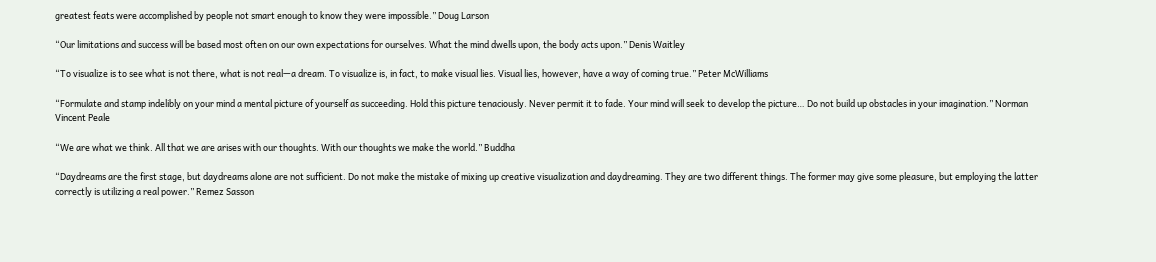greatest feats were accomplished by people not smart enough to know they were impossible.” Doug Larson

“Our limitations and success will be based most often on our own expectations for ourselves. What the mind dwells upon, the body acts upon.” Denis Waitley

“To visualize is to see what is not there, what is not real—a dream. To visualize is, in fact, to make visual lies. Visual lies, however, have a way of coming true.” Peter McWilliams

“Formulate and stamp indelibly on your mind a mental picture of yourself as succeeding. Hold this picture tenaciously. Never permit it to fade. Your mind will seek to develop the picture… Do not build up obstacles in your imagination.” Norman Vincent Peale

“We are what we think. All that we are arises with our thoughts. With our thoughts we make the world.” Buddha

“Daydreams are the first stage, but daydreams alone are not sufficient. Do not make the mistake of mixing up creative visualization and daydreaming. They are two different things. The former may give some pleasure, but employing the latter correctly is utilizing a real power.” Remez Sasson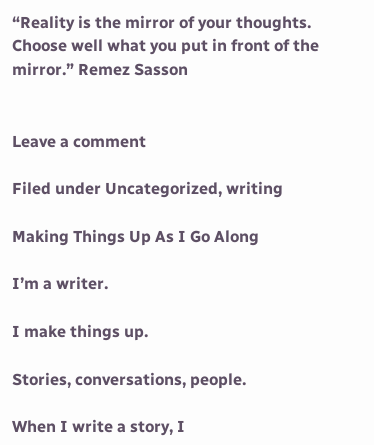“Reality is the mirror of your thoughts. Choose well what you put in front of the mirror.” Remez Sasson


Leave a comment

Filed under Uncategorized, writing

Making Things Up As I Go Along

I’m a writer.

I make things up.

Stories, conversations, people.

When I write a story, I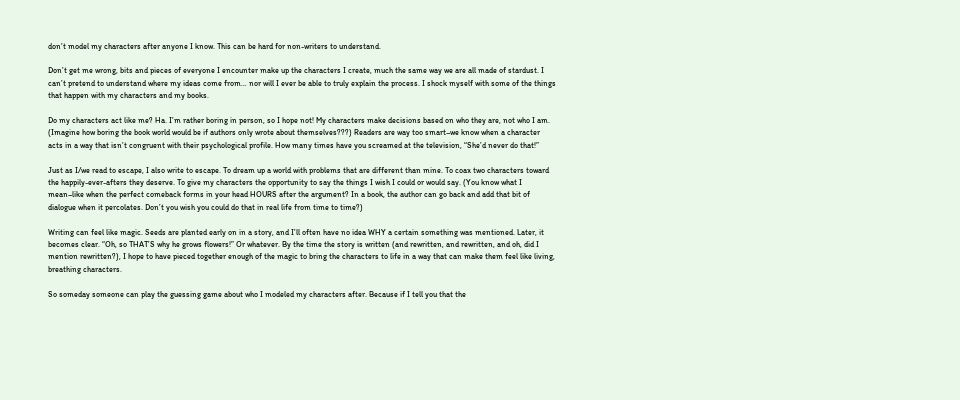don’t model my characters after anyone I know. This can be hard for non-writers to understand.

Don’t get me wrong, bits and pieces of everyone I encounter make up the characters I create, much the same way we are all made of stardust. I can’t pretend to understand where my ideas come from… nor will I ever be able to truly explain the process. I shock myself with some of the things that happen with my characters and my books.

Do my characters act like me? Ha. I’m rather boring in person, so I hope not! My characters make decisions based on who they are, not who I am. (Imagine how boring the book world would be if authors only wrote about themselves???) Readers are way too smart–we know when a character acts in a way that isn’t congruent with their psychological profile. How many times have you screamed at the television, “She’d never do that!”

Just as I/we read to escape, I also write to escape. To dream up a world with problems that are different than mine. To coax two characters toward the happily-ever-afters they deserve. To give my characters the opportunity to say the things I wish I could or would say. (You know what I mean–like when the perfect comeback forms in your head HOURS after the argument? In a book, the author can go back and add that bit of dialogue when it percolates. Don’t you wish you could do that in real life from time to time?)

Writing can feel like magic. Seeds are planted early on in a story, and I’ll often have no idea WHY a certain something was mentioned. Later, it becomes clear. “Oh, so THAT’S why he grows flowers!” Or whatever. By the time the story is written (and rewritten, and rewritten, and oh, did I mention rewritten?), I hope to have pieced together enough of the magic to bring the characters to life in a way that can make them feel like living, breathing characters.

So someday someone can play the guessing game about who I modeled my characters after. Because if I tell you that the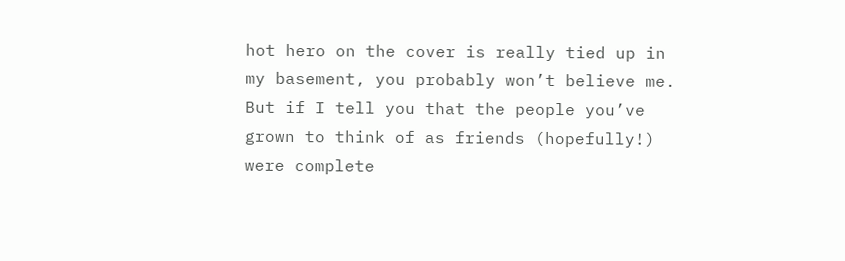hot hero on the cover is really tied up in my basement, you probably won’t believe me.  But if I tell you that the people you’ve grown to think of as friends (hopefully!) were complete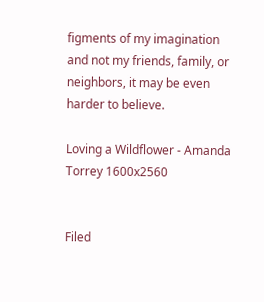figments of my imagination and not my friends, family, or neighbors, it may be even harder to believe.

Loving a Wildflower - Amanda Torrey 1600x2560


Filed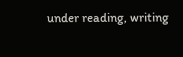under reading, writing